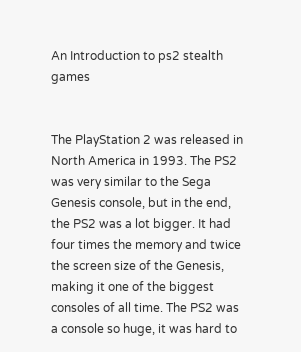An Introduction to ps2 stealth games


The PlayStation 2 was released in North America in 1993. The PS2 was very similar to the Sega Genesis console, but in the end, the PS2 was a lot bigger. It had four times the memory and twice the screen size of the Genesis, making it one of the biggest consoles of all time. The PS2 was a console so huge, it was hard to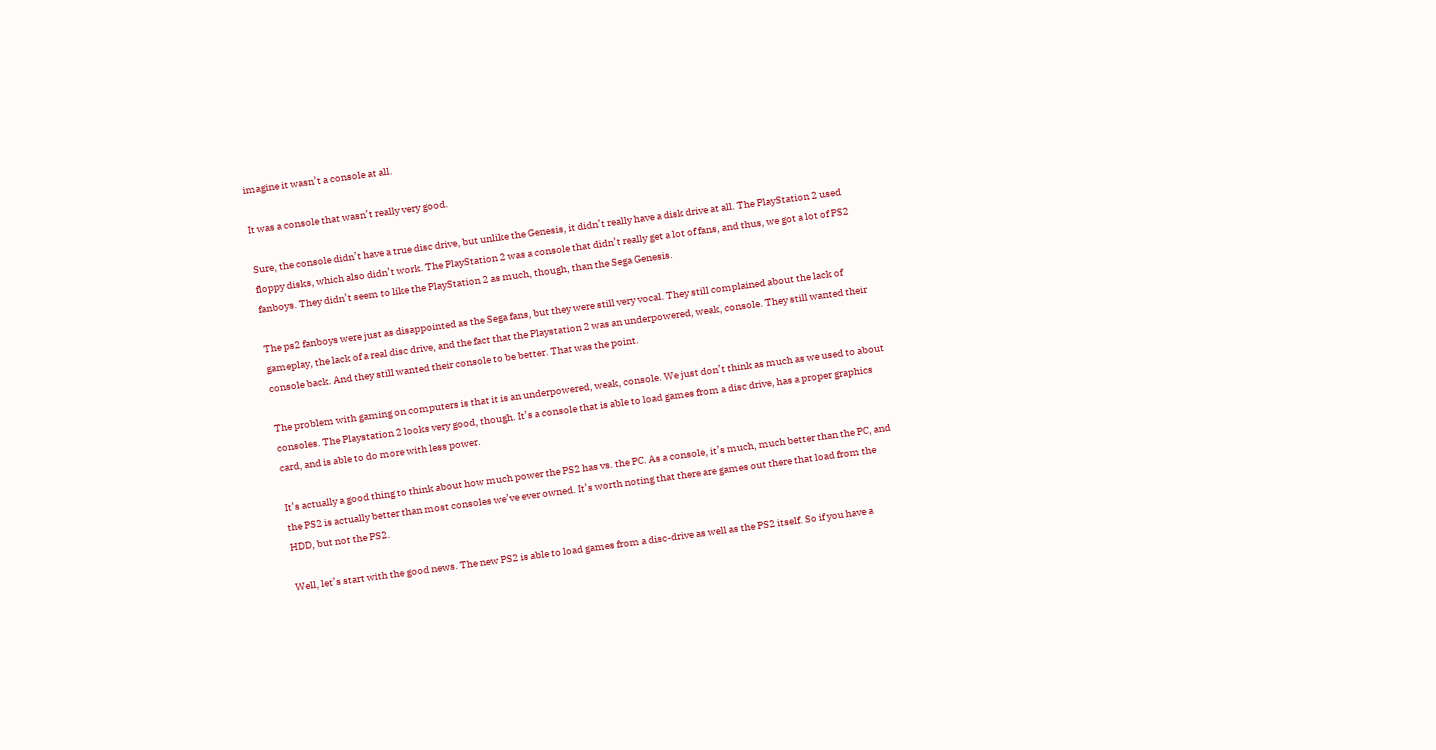imagine it wasn’t a console at all.

It was a console that wasn’t really very good.

Sure, the console didn’t have a true disc drive, but unlike the Genesis, it didn’t really have a disk drive at all. The PlayStation 2 used floppy disks, which also didn’t work. The PlayStation 2 was a console that didn’t really get a lot of fans, and thus, we got a lot of PS2 fanboys. They didn’t seem to like the PlayStation 2 as much, though, than the Sega Genesis.

The ps2 fanboys were just as disappointed as the Sega fans, but they were still very vocal. They still complained about the lack of gameplay, the lack of a real disc drive, and the fact that the Playstation 2 was an underpowered, weak, console. They still wanted their console back. And they still wanted their console to be better. That was the point.

The problem with gaming on computers is that it is an underpowered, weak, console. We just don’t think as much as we used to about consoles. The Playstation 2 looks very good, though. It’s a console that is able to load games from a disc drive, has a proper graphics card, and is able to do more with less power.

It’s actually a good thing to think about how much power the PS2 has vs. the PC. As a console, it’s much, much better than the PC, and the PS2 is actually better than most consoles we’ve ever owned. It’s worth noting that there are games out there that load from the HDD, but not the PS2.

Well, let’s start with the good news. The new PS2 is able to load games from a disc-drive as well as the PS2 itself. So if you have a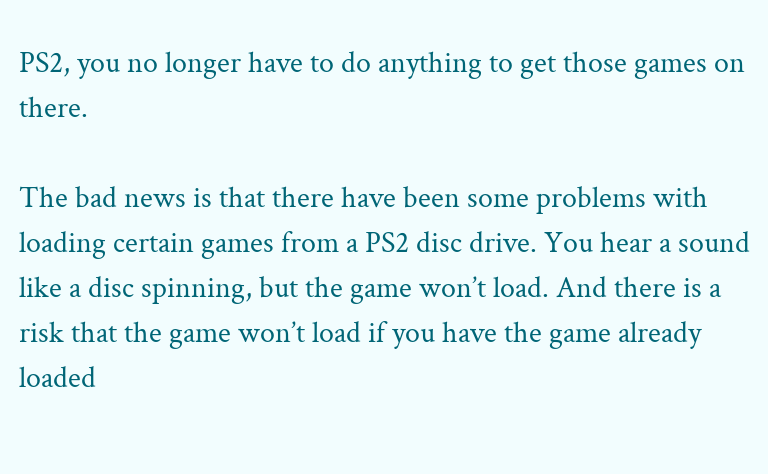PS2, you no longer have to do anything to get those games on there.

The bad news is that there have been some problems with loading certain games from a PS2 disc drive. You hear a sound like a disc spinning, but the game won’t load. And there is a risk that the game won’t load if you have the game already loaded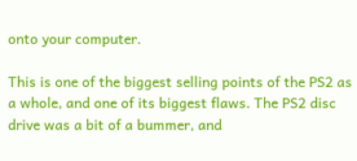onto your computer.

This is one of the biggest selling points of the PS2 as a whole, and one of its biggest flaws. The PS2 disc drive was a bit of a bummer, and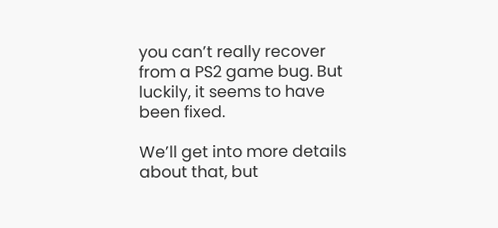you can’t really recover from a PS2 game bug. But luckily, it seems to have been fixed.

We’ll get into more details about that, but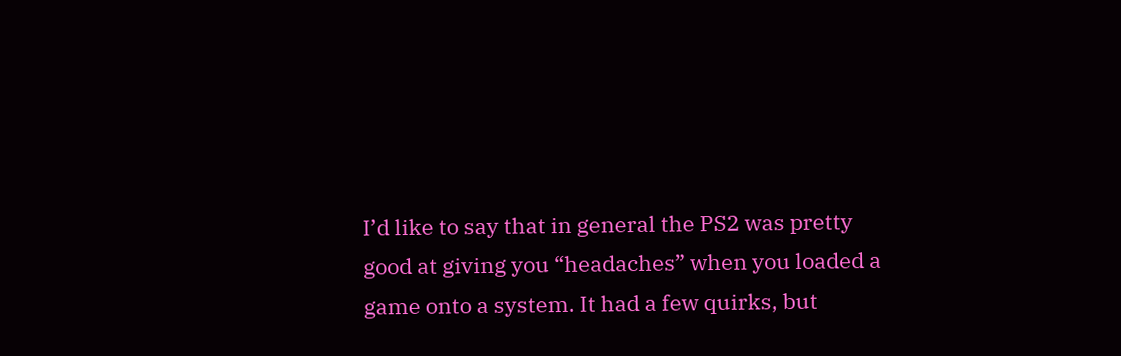I’d like to say that in general the PS2 was pretty good at giving you “headaches” when you loaded a game onto a system. It had a few quirks, but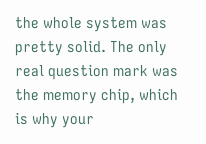the whole system was pretty solid. The only real question mark was the memory chip, which is why your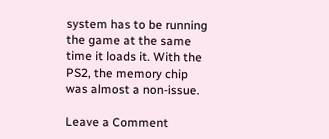system has to be running the game at the same time it loads it. With the PS2, the memory chip was almost a non-issue.

Leave a Comment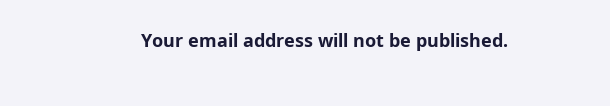Your email address will not be published.